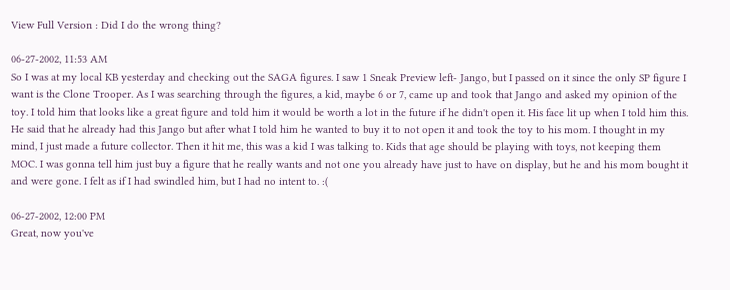View Full Version : Did I do the wrong thing?

06-27-2002, 11:53 AM
So I was at my local KB yesterday and checking out the SAGA figures. I saw 1 Sneak Preview left- Jango, but I passed on it since the only SP figure I want is the Clone Trooper. As I was searching through the figures, a kid, maybe 6 or 7, came up and took that Jango and asked my opinion of the toy. I told him that looks like a great figure and told him it would be worth a lot in the future if he didn't open it. His face lit up when I told him this. He said that he already had this Jango but after what I told him he wanted to buy it to not open it and took the toy to his mom. I thought in my mind, I just made a future collector. Then it hit me, this was a kid I was talking to. Kids that age should be playing with toys, not keeping them MOC. I was gonna tell him just buy a figure that he really wants and not one you already have just to have on display, but he and his mom bought it and were gone. I felt as if I had swindled him, but I had no intent to. :(

06-27-2002, 12:00 PM
Great, now you've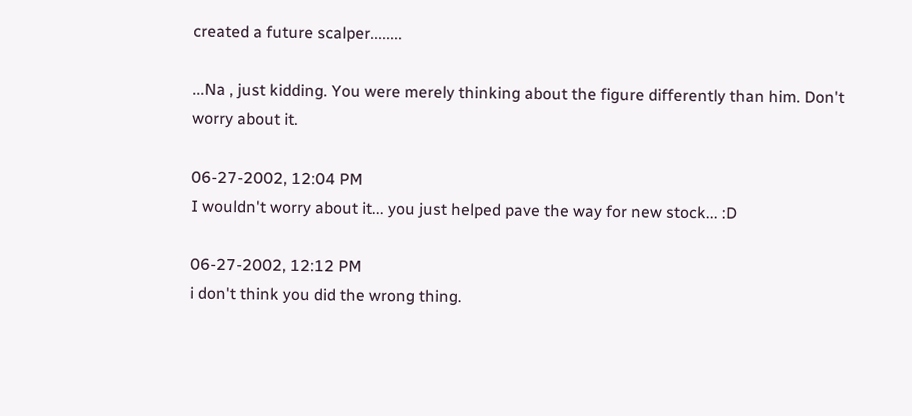created a future scalper........

...Na , just kidding. You were merely thinking about the figure differently than him. Don't worry about it.

06-27-2002, 12:04 PM
I wouldn't worry about it... you just helped pave the way for new stock... :D

06-27-2002, 12:12 PM
i don't think you did the wrong thing.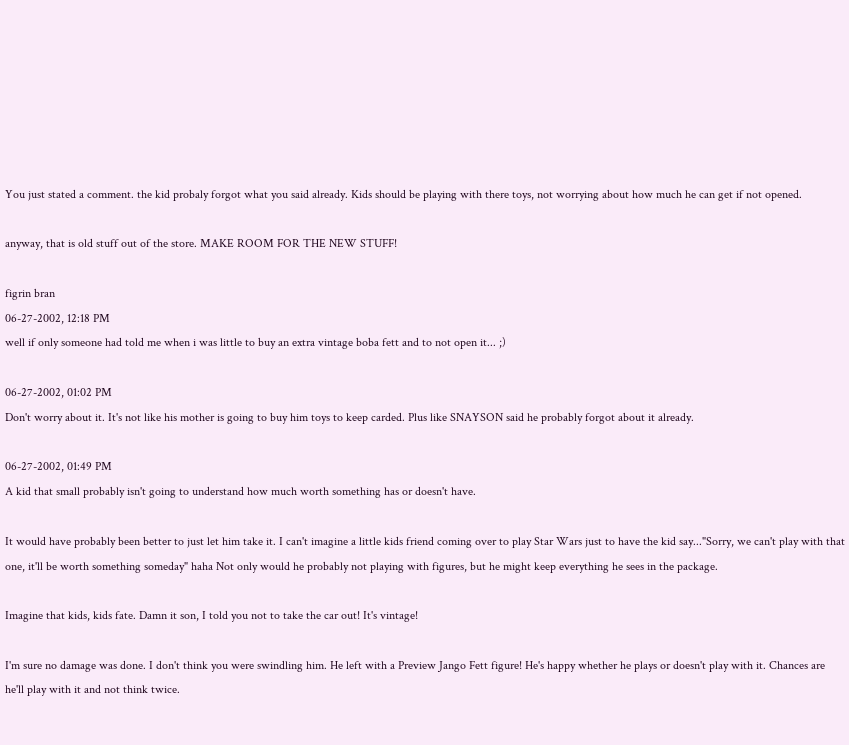You just stated a comment. the kid probaly forgot what you said already. Kids should be playing with there toys, not worrying about how much he can get if not opened.

anyway, that is old stuff out of the store. MAKE ROOM FOR THE NEW STUFF!

figrin bran
06-27-2002, 12:18 PM
well if only someone had told me when i was little to buy an extra vintage boba fett and to not open it... ;)

06-27-2002, 01:02 PM
Don't worry about it. It's not like his mother is going to buy him toys to keep carded. Plus like SNAYSON said he probably forgot about it already.

06-27-2002, 01:49 PM
A kid that small probably isn't going to understand how much worth something has or doesn't have.

It would have probably been better to just let him take it. I can't imagine a little kids friend coming over to play Star Wars just to have the kid say..."Sorry, we can't play with that one, it'll be worth something someday" haha Not only would he probably not playing with figures, but he might keep everything he sees in the package.

Imagine that kids, kids fate. Damn it son, I told you not to take the car out! It's vintage!

I'm sure no damage was done. I don't think you were swindling him. He left with a Preview Jango Fett figure! He's happy whether he plays or doesn't play with it. Chances are he'll play with it and not think twice.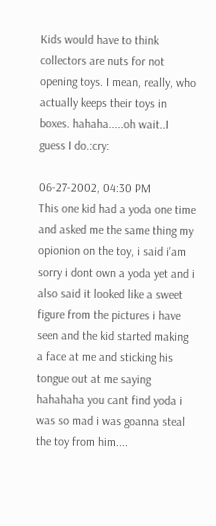Kids would have to think collectors are nuts for not opening toys. I mean, really, who actually keeps their toys in boxes. hahaha.....oh wait..I guess I do.:cry:

06-27-2002, 04:30 PM
This one kid had a yoda one time and asked me the same thing my opionion on the toy, i said i'am sorry i dont own a yoda yet and i also said it looked like a sweet figure from the pictures i have seen and the kid started making a face at me and sticking his tongue out at me saying hahahaha you cant find yoda i was so mad i was goanna steal the toy from him....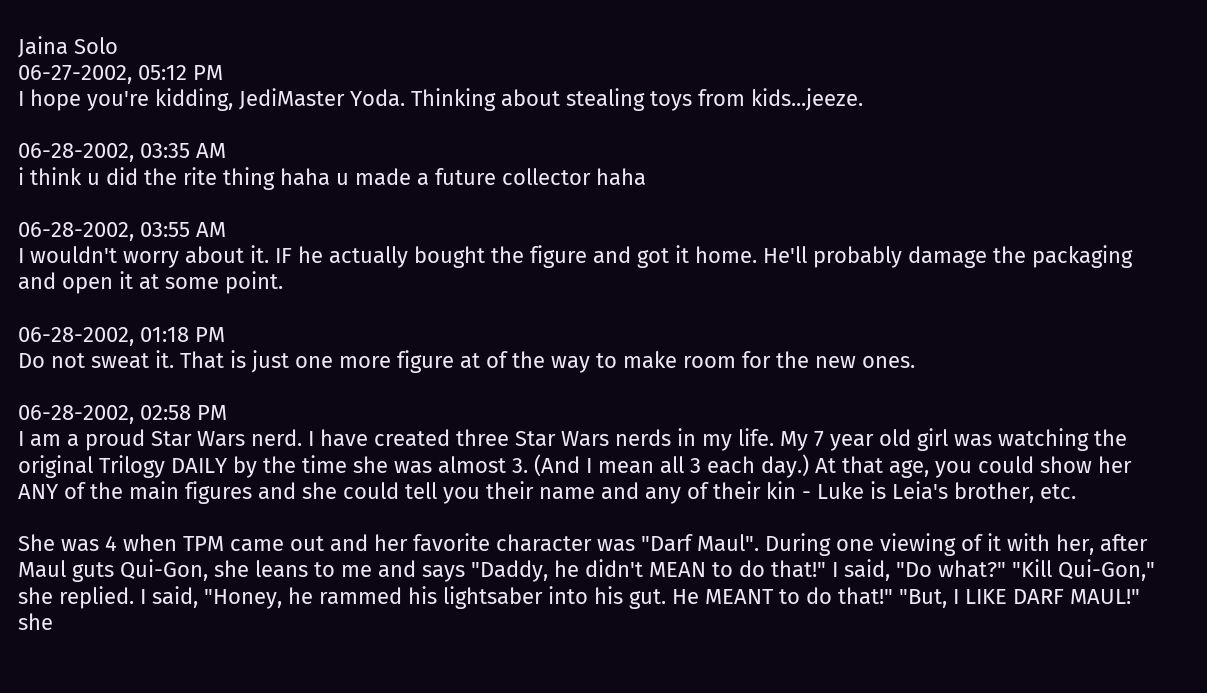Jaina Solo
06-27-2002, 05:12 PM
I hope you're kidding, JediMaster Yoda. Thinking about stealing toys from kids...jeeze.

06-28-2002, 03:35 AM
i think u did the rite thing haha u made a future collector haha

06-28-2002, 03:55 AM
I wouldn't worry about it. IF he actually bought the figure and got it home. He'll probably damage the packaging and open it at some point.

06-28-2002, 01:18 PM
Do not sweat it. That is just one more figure at of the way to make room for the new ones.

06-28-2002, 02:58 PM
I am a proud Star Wars nerd. I have created three Star Wars nerds in my life. My 7 year old girl was watching the original Trilogy DAILY by the time she was almost 3. (And I mean all 3 each day.) At that age, you could show her ANY of the main figures and she could tell you their name and any of their kin - Luke is Leia's brother, etc.

She was 4 when TPM came out and her favorite character was "Darf Maul". During one viewing of it with her, after Maul guts Qui-Gon, she leans to me and says "Daddy, he didn't MEAN to do that!" I said, "Do what?" "Kill Qui-Gon," she replied. I said, "Honey, he rammed his lightsaber into his gut. He MEANT to do that!" "But, I LIKE DARF MAUL!" she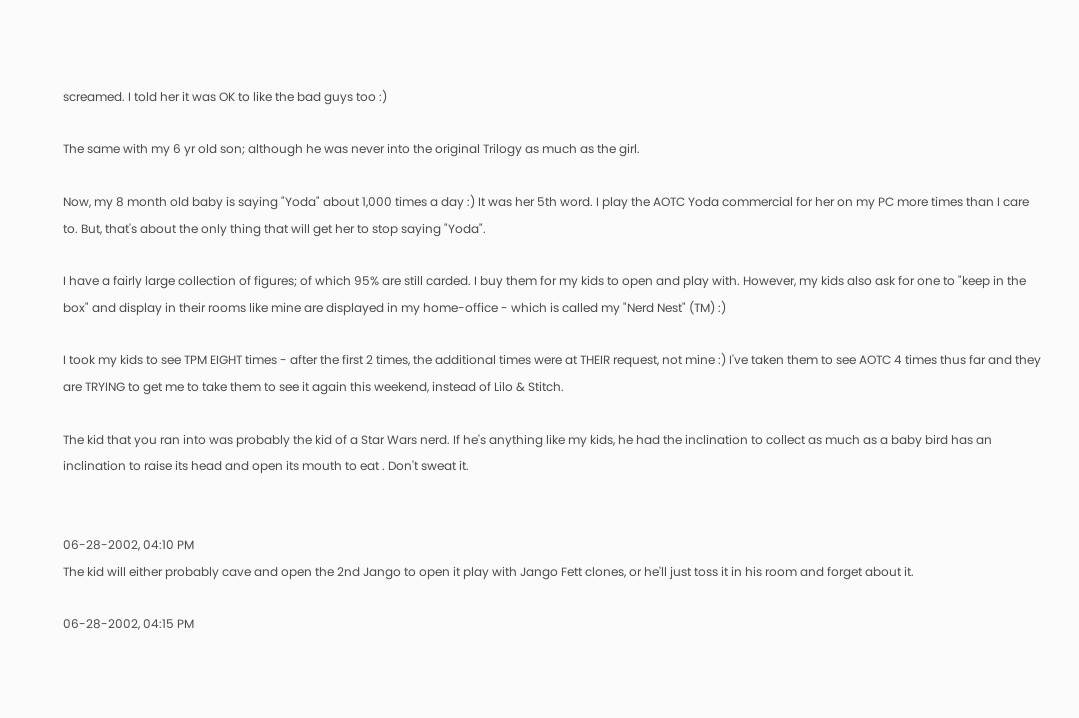screamed. I told her it was OK to like the bad guys too :)

The same with my 6 yr old son; although he was never into the original Trilogy as much as the girl.

Now, my 8 month old baby is saying "Yoda" about 1,000 times a day :) It was her 5th word. I play the AOTC Yoda commercial for her on my PC more times than I care to. But, that's about the only thing that will get her to stop saying "Yoda".

I have a fairly large collection of figures; of which 95% are still carded. I buy them for my kids to open and play with. However, my kids also ask for one to "keep in the box" and display in their rooms like mine are displayed in my home-office - which is called my "Nerd Nest" (TM) :)

I took my kids to see TPM EIGHT times - after the first 2 times, the additional times were at THEIR request, not mine :) I've taken them to see AOTC 4 times thus far and they are TRYING to get me to take them to see it again this weekend, instead of Lilo & Stitch.

The kid that you ran into was probably the kid of a Star Wars nerd. If he's anything like my kids, he had the inclination to collect as much as a baby bird has an inclination to raise its head and open its mouth to eat . Don't sweat it.


06-28-2002, 04:10 PM
The kid will either probably cave and open the 2nd Jango to open it play with Jango Fett clones, or he'll just toss it in his room and forget about it.

06-28-2002, 04:15 PM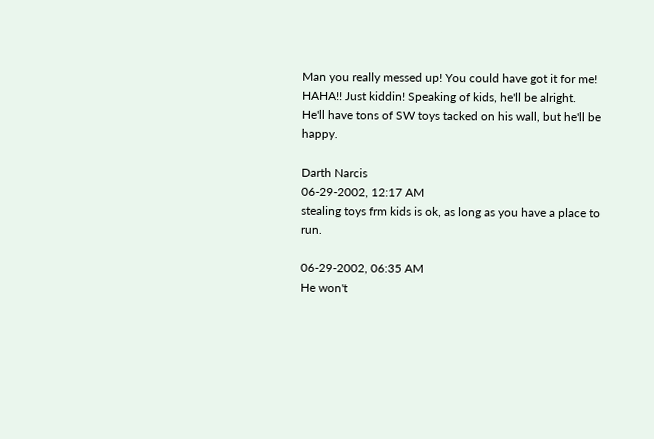Man you really messed up! You could have got it for me! HAHA!! Just kiddin! Speaking of kids, he'll be alright. He'll have tons of SW toys tacked on his wall, but he'll be happy.

Darth Narcis
06-29-2002, 12:17 AM
stealing toys frm kids is ok, as long as you have a place to run.

06-29-2002, 06:35 AM
He won't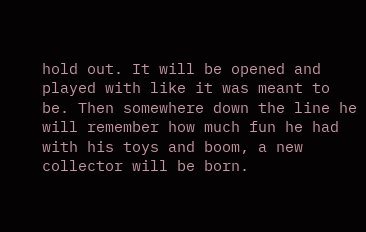hold out. It will be opened and played with like it was meant to be. Then somewhere down the line he will remember how much fun he had with his toys and boom, a new collector will be born.